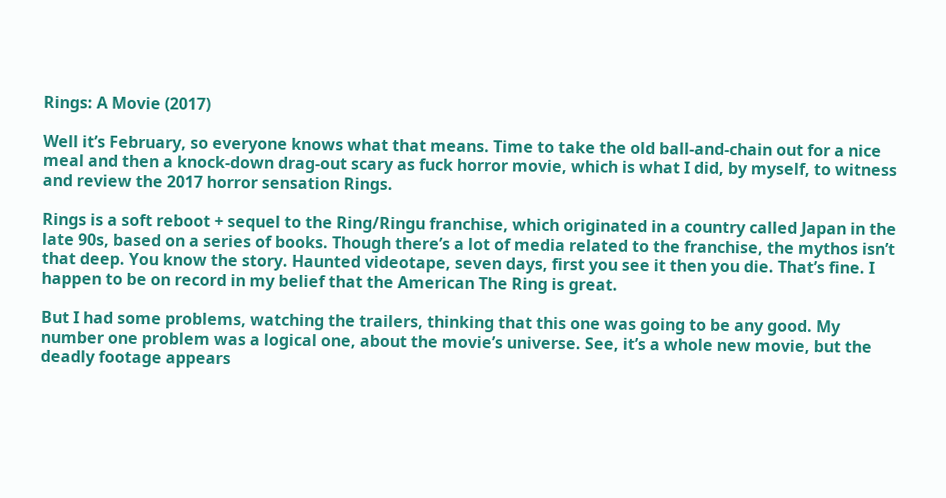Rings: A Movie (2017)

Well it’s February, so everyone knows what that means. Time to take the old ball-and-chain out for a nice meal and then a knock-down drag-out scary as fuck horror movie, which is what I did, by myself, to witness and review the 2017 horror sensation Rings.

Rings is a soft reboot + sequel to the Ring/Ringu franchise, which originated in a country called Japan in the late 90s, based on a series of books. Though there’s a lot of media related to the franchise, the mythos isn’t that deep. You know the story. Haunted videotape, seven days, first you see it then you die. That’s fine. I happen to be on record in my belief that the American The Ring is great.

But I had some problems, watching the trailers, thinking that this one was going to be any good. My number one problem was a logical one, about the movie’s universe. See, it’s a whole new movie, but the deadly footage appears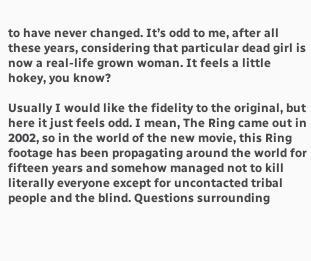to have never changed. It’s odd to me, after all these years, considering that particular dead girl is now a real-life grown woman. It feels a little hokey, you know?

Usually I would like the fidelity to the original, but here it just feels odd. I mean, The Ring came out in 2002, so in the world of the new movie, this Ring footage has been propagating around the world for fifteen years and somehow managed not to kill literally everyone except for uncontacted tribal people and the blind. Questions surrounding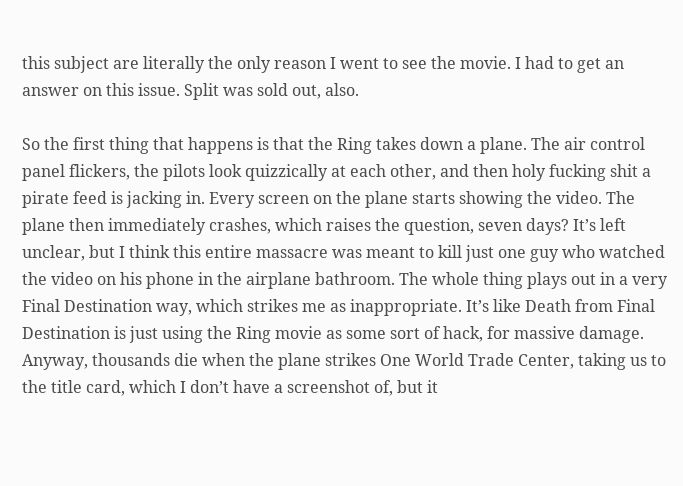this subject are literally the only reason I went to see the movie. I had to get an answer on this issue. Split was sold out, also.

So the first thing that happens is that the Ring takes down a plane. The air control panel flickers, the pilots look quizzically at each other, and then holy fucking shit a pirate feed is jacking in. Every screen on the plane starts showing the video. The plane then immediately crashes, which raises the question, seven days? It’s left unclear, but I think this entire massacre was meant to kill just one guy who watched the video on his phone in the airplane bathroom. The whole thing plays out in a very Final Destination way, which strikes me as inappropriate. It’s like Death from Final Destination is just using the Ring movie as some sort of hack, for massive damage. Anyway, thousands die when the plane strikes One World Trade Center, taking us to the title card, which I don’t have a screenshot of, but it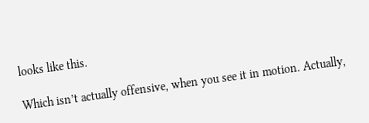looks like this.

Which isn’t actually offensive, when you see it in motion. Actually,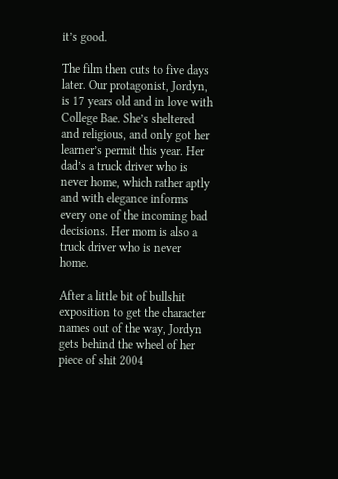it’s good.

The film then cuts to five days later. Our protagonist, Jordyn, is 17 years old and in love with College Bae. She’s sheltered and religious, and only got her learner’s permit this year. Her dad’s a truck driver who is never home, which rather aptly and with elegance informs every one of the incoming bad decisions. Her mom is also a truck driver who is never home.

After a little bit of bullshit exposition to get the character names out of the way, Jordyn gets behind the wheel of her piece of shit 2004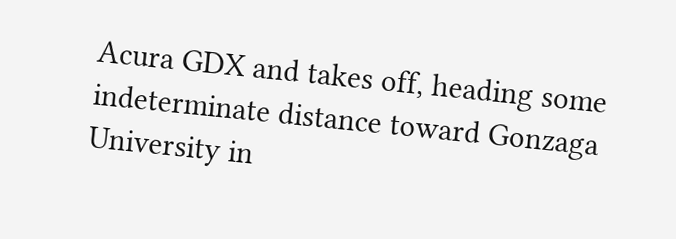Acura GDX and takes off, heading some indeterminate distance toward Gonzaga University in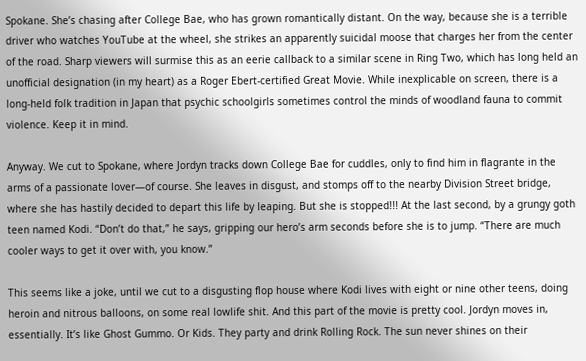Spokane. She’s chasing after College Bae, who has grown romantically distant. On the way, because she is a terrible driver who watches YouTube at the wheel, she strikes an apparently suicidal moose that charges her from the center of the road. Sharp viewers will surmise this as an eerie callback to a similar scene in Ring Two, which has long held an unofficial designation (in my heart) as a Roger Ebert-certified Great Movie. While inexplicable on screen, there is a long-held folk tradition in Japan that psychic schoolgirls sometimes control the minds of woodland fauna to commit violence. Keep it in mind.

Anyway. We cut to Spokane, where Jordyn tracks down College Bae for cuddles, only to find him in flagrante in the arms of a passionate lover—of course. She leaves in disgust, and stomps off to the nearby Division Street bridge, where she has hastily decided to depart this life by leaping. But she is stopped!!! At the last second, by a grungy goth teen named Kodi. “Don’t do that,” he says, gripping our hero’s arm seconds before she is to jump. “There are much cooler ways to get it over with, you know.”

This seems like a joke, until we cut to a disgusting flop house where Kodi lives with eight or nine other teens, doing heroin and nitrous balloons, on some real lowlife shit. And this part of the movie is pretty cool. Jordyn moves in, essentially. It’s like Ghost Gummo. Or Kids. They party and drink Rolling Rock. The sun never shines on their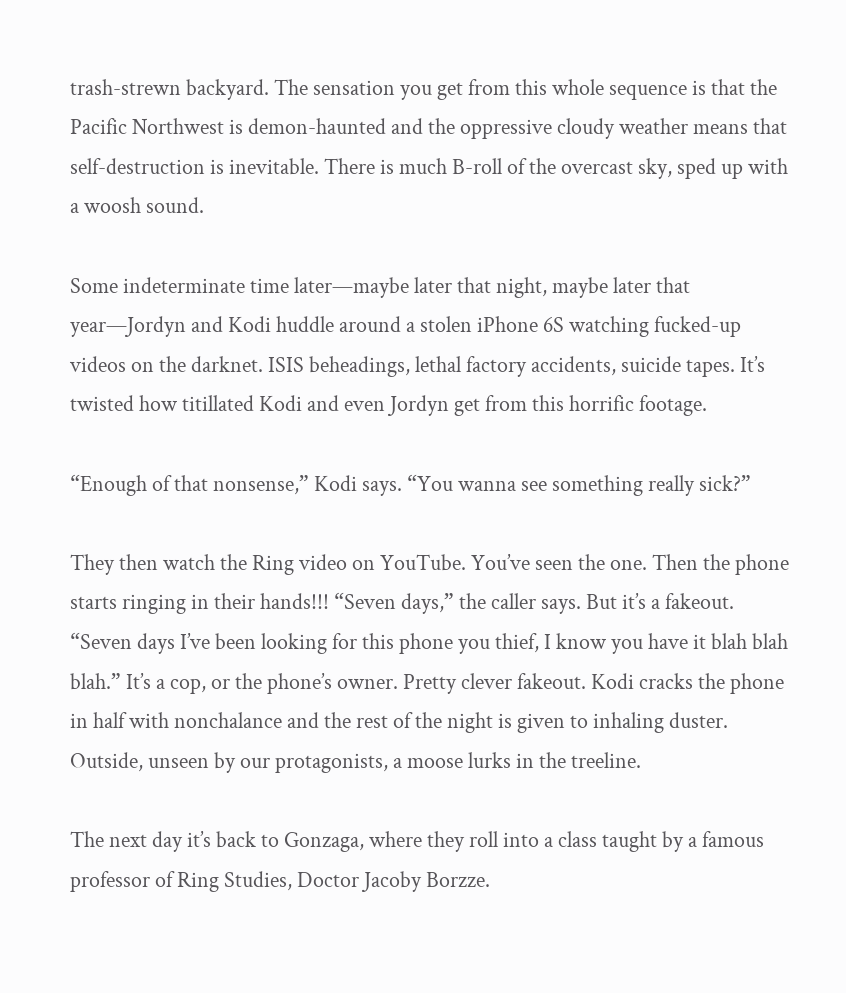trash-strewn backyard. The sensation you get from this whole sequence is that the Pacific Northwest is demon-haunted and the oppressive cloudy weather means that self-destruction is inevitable. There is much B-roll of the overcast sky, sped up with a woosh sound.

Some indeterminate time later—maybe later that night, maybe later that year—Jordyn and Kodi huddle around a stolen iPhone 6S watching fucked-up videos on the darknet. ISIS beheadings, lethal factory accidents, suicide tapes. It’s twisted how titillated Kodi and even Jordyn get from this horrific footage.

“Enough of that nonsense,” Kodi says. “You wanna see something really sick?”

They then watch the Ring video on YouTube. You’ve seen the one. Then the phone starts ringing in their hands!!! “Seven days,” the caller says. But it’s a fakeout. “Seven days I’ve been looking for this phone you thief, I know you have it blah blah blah.” It’s a cop, or the phone’s owner. Pretty clever fakeout. Kodi cracks the phone in half with nonchalance and the rest of the night is given to inhaling duster. Outside, unseen by our protagonists, a moose lurks in the treeline.

The next day it’s back to Gonzaga, where they roll into a class taught by a famous professor of Ring Studies, Doctor Jacoby Borzze.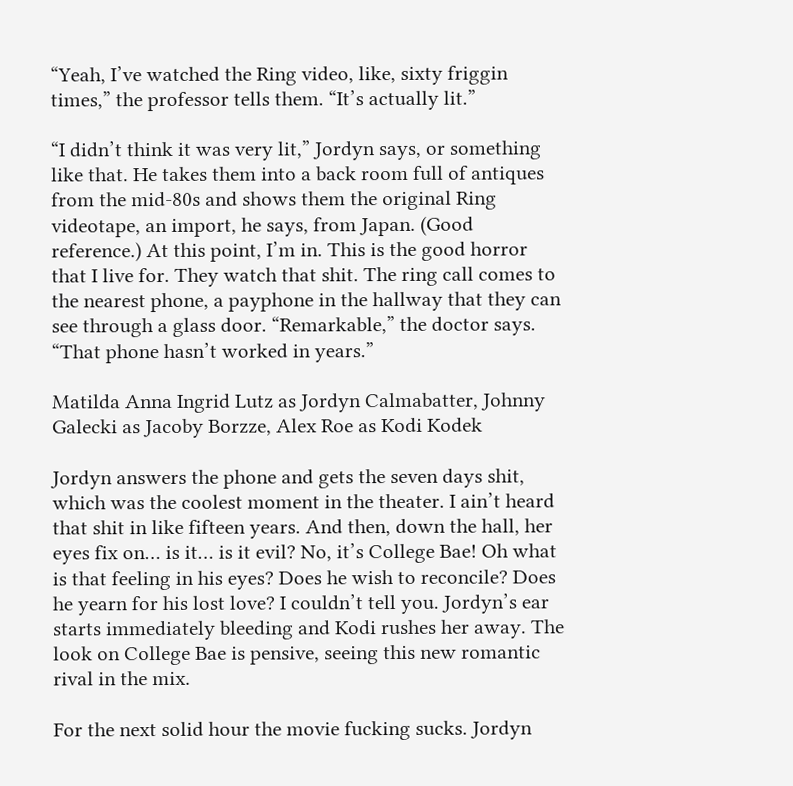“Yeah, I’ve watched the Ring video, like, sixty friggin times,” the professor tells them. “It’s actually lit.”

“I didn’t think it was very lit,” Jordyn says, or something like that. He takes them into a back room full of antiques from the mid-80s and shows them the original Ring videotape, an import, he says, from Japan. (Good reference.) At this point, I’m in. This is the good horror that I live for. They watch that shit. The ring call comes to the nearest phone, a payphone in the hallway that they can see through a glass door. “Remarkable,” the doctor says. “That phone hasn’t worked in years.”

Matilda Anna Ingrid Lutz as Jordyn Calmabatter, Johnny Galecki as Jacoby Borzze, Alex Roe as Kodi Kodek

Jordyn answers the phone and gets the seven days shit, which was the coolest moment in the theater. I ain’t heard that shit in like fifteen years. And then, down the hall, her eyes fix on… is it… is it evil? No, it’s College Bae! Oh what is that feeling in his eyes? Does he wish to reconcile? Does he yearn for his lost love? I couldn’t tell you. Jordyn’s ear starts immediately bleeding and Kodi rushes her away. The look on College Bae is pensive, seeing this new romantic rival in the mix.

For the next solid hour the movie fucking sucks. Jordyn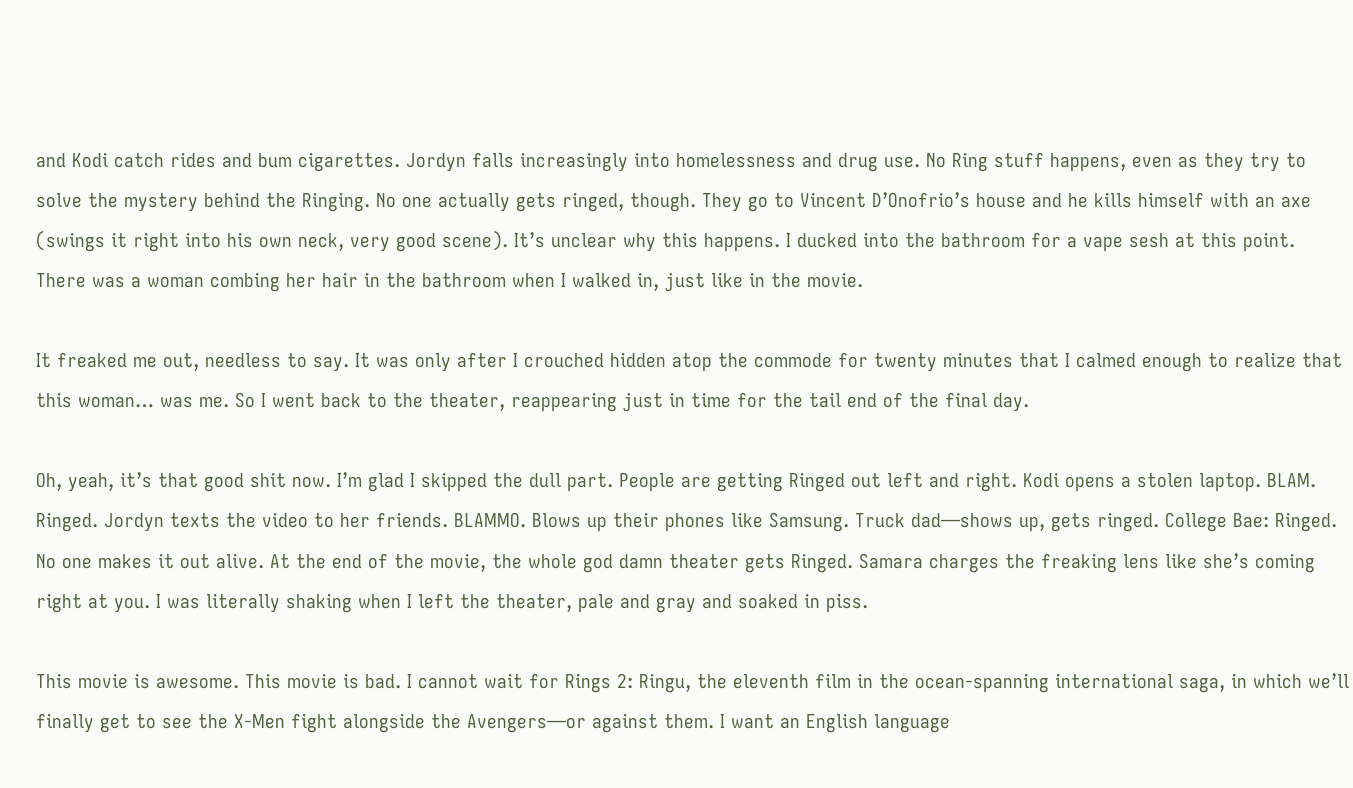and Kodi catch rides and bum cigarettes. Jordyn falls increasingly into homelessness and drug use. No Ring stuff happens, even as they try to solve the mystery behind the Ringing. No one actually gets ringed, though. They go to Vincent D’Onofrio’s house and he kills himself with an axe (swings it right into his own neck, very good scene). It’s unclear why this happens. I ducked into the bathroom for a vape sesh at this point. There was a woman combing her hair in the bathroom when I walked in, just like in the movie.

It freaked me out, needless to say. It was only after I crouched hidden atop the commode for twenty minutes that I calmed enough to realize that this woman… was me. So I went back to the theater, reappearing just in time for the tail end of the final day.

Oh, yeah, it’s that good shit now. I’m glad I skipped the dull part. People are getting Ringed out left and right. Kodi opens a stolen laptop. BLAM. Ringed. Jordyn texts the video to her friends. BLAMMO. Blows up their phones like Samsung. Truck dad—shows up, gets ringed. College Bae: Ringed. No one makes it out alive. At the end of the movie, the whole god damn theater gets Ringed. Samara charges the freaking lens like she’s coming right at you. I was literally shaking when I left the theater, pale and gray and soaked in piss.

This movie is awesome. This movie is bad. I cannot wait for Rings 2: Ringu, the eleventh film in the ocean-spanning international saga, in which we’ll finally get to see the X-Men fight alongside the Avengers—or against them. I want an English language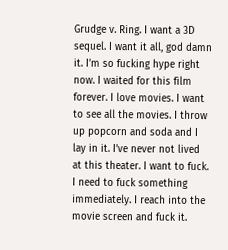Grudge v. Ring. I want a 3D sequel. I want it all, god damn it. I’m so fucking hype right now. I waited for this film forever. I love movies. I want to see all the movies. I throw up popcorn and soda and I lay in it. I’ve never not lived at this theater. I want to fuck. I need to fuck something immediately. I reach into the movie screen and fuck it.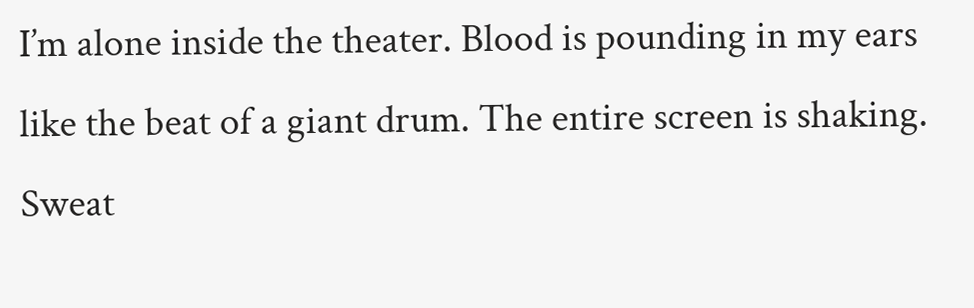I’m alone inside the theater. Blood is pounding in my ears like the beat of a giant drum. The entire screen is shaking. Sweat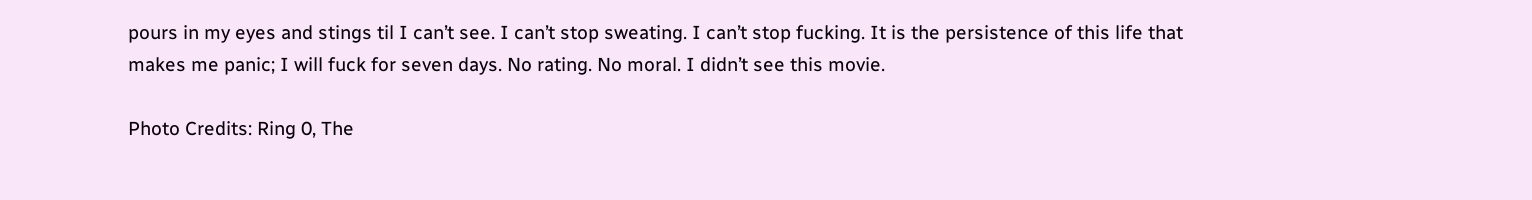pours in my eyes and stings til I can’t see. I can’t stop sweating. I can’t stop fucking. It is the persistence of this life that makes me panic; I will fuck for seven days. No rating. No moral. I didn’t see this movie.

Photo Credits: Ring 0, The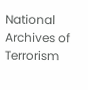National Archives of Terrorism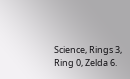Science, Rings 3, Ring 0, Zelda 6.